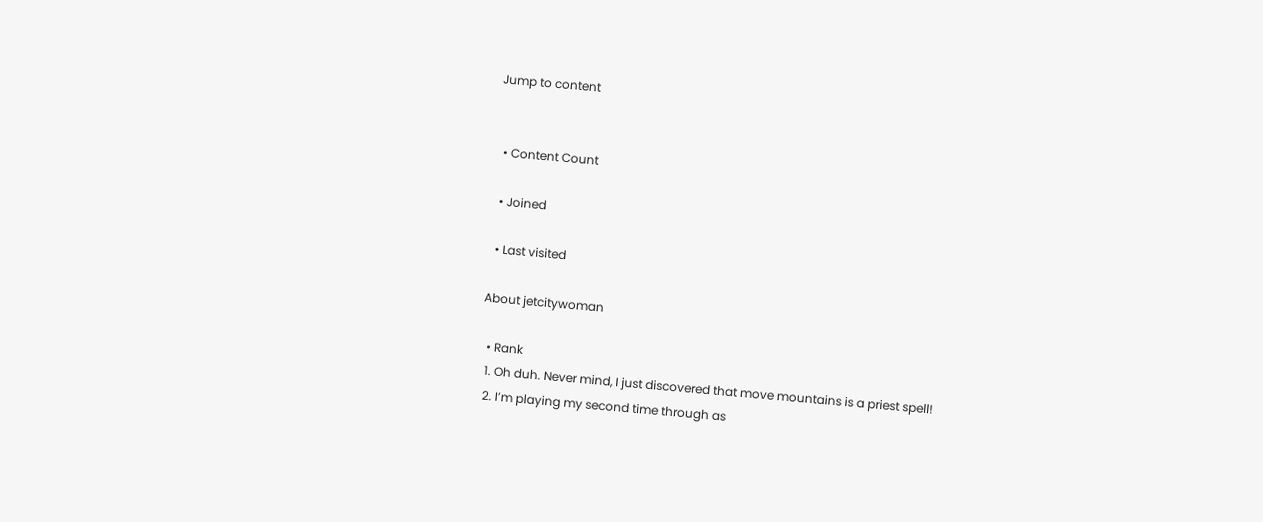Jump to content


  • Content Count

  • Joined

  • Last visited

About jetcitywoman

  • Rank
  1. Oh duh. Never mind, I just discovered that move mountains is a priest spell!
  2. I’m playing my second time through as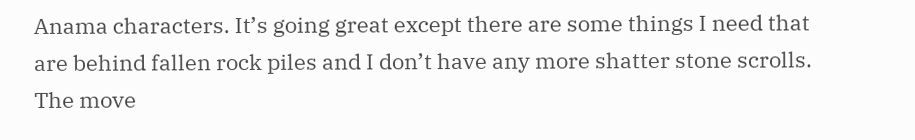Anama characters. It’s going great except there are some things I need that are behind fallen rock piles and I don’t have any more shatter stone scrolls. The move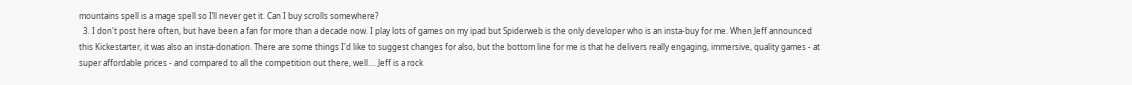mountains spell is a mage spell so I’ll never get it. Can I buy scrolls somewhere?
  3. I don't post here often, but have been a fan for more than a decade now. I play lots of games on my ipad but Spiderweb is the only developer who is an insta-buy for me. When Jeff announced this Kickestarter, it was also an insta-donation. There are some things I'd like to suggest changes for also, but the bottom line for me is that he delivers really engaging, immersive, quality games - at super affordable prices - and compared to all the competition out there, well.... Jeff is a rock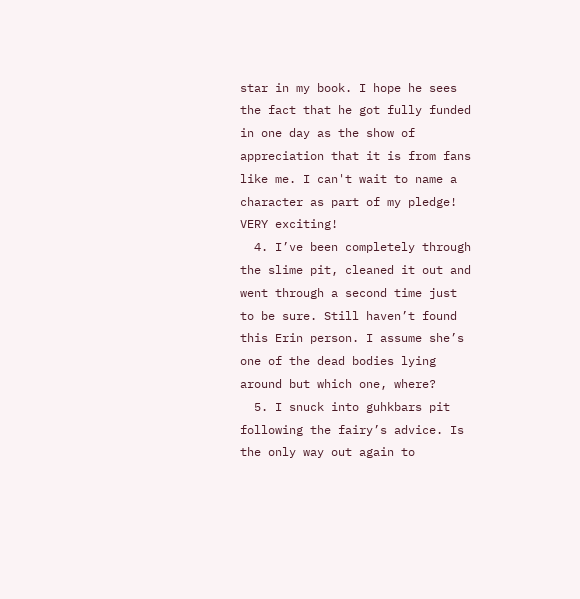star in my book. I hope he sees the fact that he got fully funded in one day as the show of appreciation that it is from fans like me. I can't wait to name a character as part of my pledge! VERY exciting!
  4. I’ve been completely through the slime pit, cleaned it out and went through a second time just to be sure. Still haven’t found this Erin person. I assume she’s one of the dead bodies lying around but which one, where?
  5. I snuck into guhkbars pit following the fairy’s advice. Is the only way out again to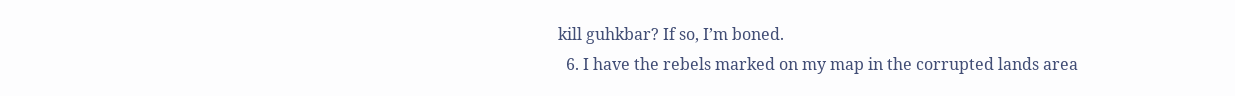kill guhkbar? If so, I’m boned.
  6. I have the rebels marked on my map in the corrupted lands area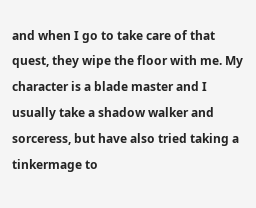and when I go to take care of that quest, they wipe the floor with me. My character is a blade master and I usually take a shadow walker and sorceress, but have also tried taking a tinkermage to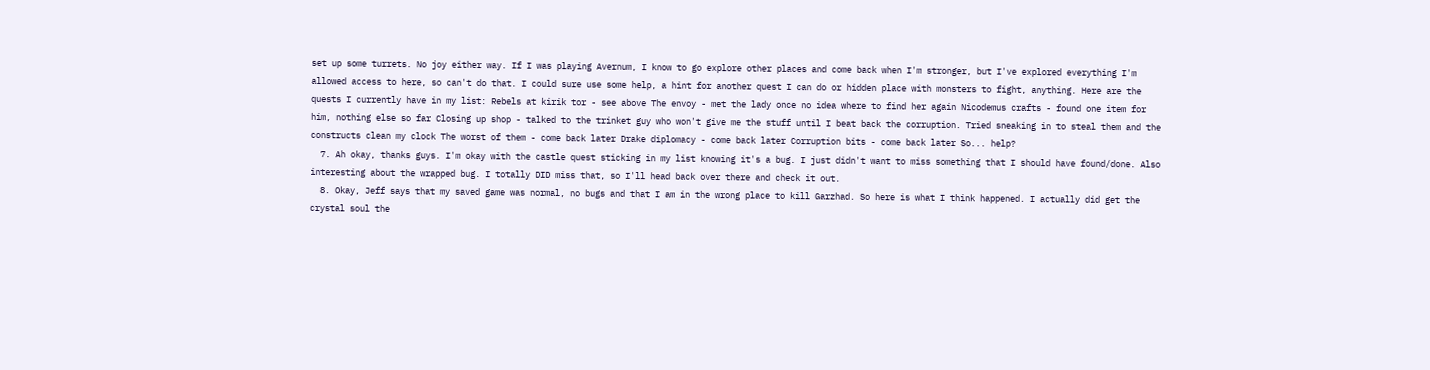set up some turrets. No joy either way. If I was playing Avernum, I know to go explore other places and come back when I'm stronger, but I've explored everything I'm allowed access to here, so can't do that. I could sure use some help, a hint for another quest I can do or hidden place with monsters to fight, anything. Here are the quests I currently have in my list: Rebels at kirik tor - see above The envoy - met the lady once no idea where to find her again Nicodemus crafts - found one item for him, nothing else so far Closing up shop - talked to the trinket guy who won't give me the stuff until I beat back the corruption. Tried sneaking in to steal them and the constructs clean my clock The worst of them - come back later Drake diplomacy - come back later Corruption bits - come back later So... help?
  7. Ah okay, thanks guys. I'm okay with the castle quest sticking in my list knowing it's a bug. I just didn't want to miss something that I should have found/done. Also interesting about the wrapped bug. I totally DID miss that, so I'll head back over there and check it out.
  8. Okay, Jeff says that my saved game was normal, no bugs and that I am in the wrong place to kill Garzhad. So here is what I think happened. I actually did get the crystal soul the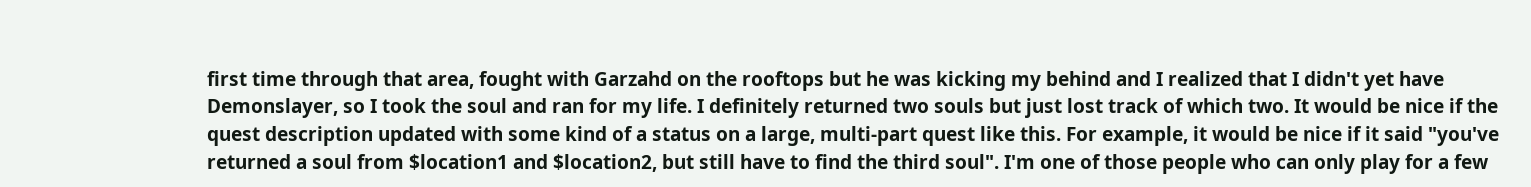first time through that area, fought with Garzahd on the rooftops but he was kicking my behind and I realized that I didn't yet have Demonslayer, so I took the soul and ran for my life. I definitely returned two souls but just lost track of which two. It would be nice if the quest description updated with some kind of a status on a large, multi-part quest like this. For example, it would be nice if it said "you've returned a soul from $location1 and $location2, but still have to find the third soul". I'm one of those people who can only play for a few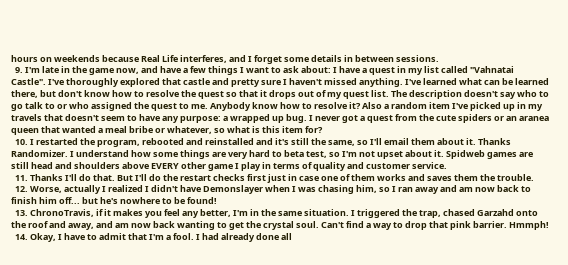hours on weekends because Real Life interferes, and I forget some details in between sessions.
  9. I'm late in the game now, and have a few things I want to ask about: I have a quest in my list called "Vahnatai Castle". I've thoroughly explored that castle and pretty sure I haven't missed anything. I've learned what can be learned there, but don't know how to resolve the quest so that it drops out of my quest list. The description doesn't say who to go talk to or who assigned the quest to me. Anybody know how to resolve it? Also a random item I've picked up in my travels that doesn't seem to have any purpose: a wrapped up bug. I never got a quest from the cute spiders or an aranea queen that wanted a meal bribe or whatever, so what is this item for?
  10. I restarted the program, rebooted and reinstalled and it's still the same, so I'll email them about it. Thanks Randomizer. I understand how some things are very hard to beta test, so I'm not upset about it. Spidweb games are still head and shoulders above EVERY other game I play in terms of quality and customer service.
  11. Thanks I'll do that. But I'll do the restart checks first just in case one of them works and saves them the trouble.
  12. Worse, actually I realized I didn't have Demonslayer when I was chasing him, so I ran away and am now back to finish him off... but he's nowhere to be found!
  13. ChronoTravis, if it makes you feel any better, I'm in the same situation. I triggered the trap, chased Garzahd onto the roof and away, and am now back wanting to get the crystal soul. Can't find a way to drop that pink barrier. Hmmph!
  14. Okay, I have to admit that I'm a fool. I had already done all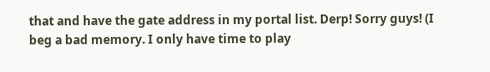that and have the gate address in my portal list. Derp! Sorry guys! (I beg a bad memory. I only have time to play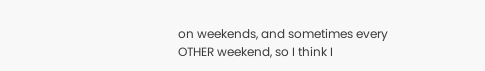on weekends, and sometimes every OTHER weekend, so I think I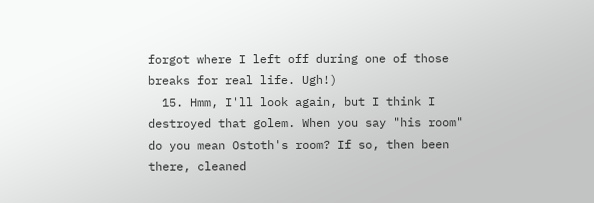forgot where I left off during one of those breaks for real life. Ugh!)
  15. Hmm, I'll look again, but I think I destroyed that golem. When you say "his room" do you mean Ostoth's room? If so, then been there, cleaned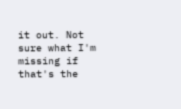it out. Not sure what I'm missing if that's the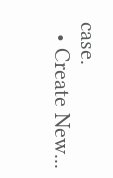case.
  • Create New...